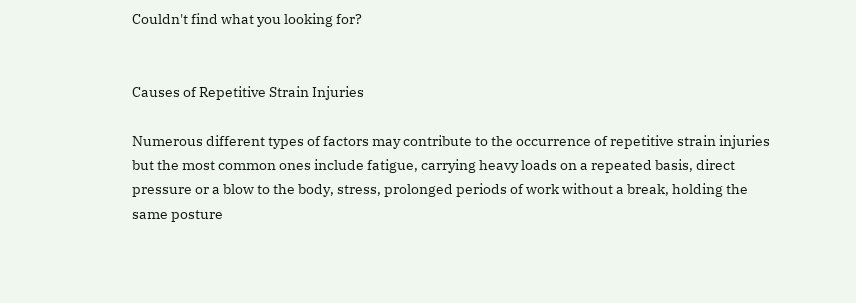Couldn't find what you looking for?


Causes of Repetitive Strain Injuries

Numerous different types of factors may contribute to the occurrence of repetitive strain injuries but the most common ones include fatigue, carrying heavy loads on a repeated basis, direct pressure or a blow to the body, stress, prolonged periods of work without a break, holding the same posture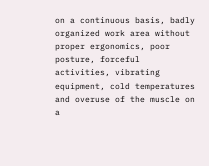on a continuous basis, badly organized work area without proper ergonomics, poor posture, forceful activities, vibrating equipment, cold temperatures and overuse of the muscle on a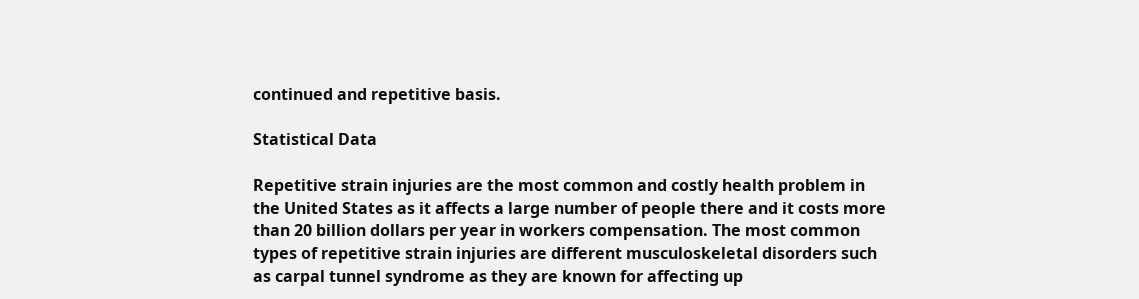continued and repetitive basis.

Statistical Data

Repetitive strain injuries are the most common and costly health problem in the United States as it affects a large number of people there and it costs more than 20 billion dollars per year in workers compensation. The most common types of repetitive strain injuries are different musculoskeletal disorders such as carpal tunnel syndrome as they are known for affecting up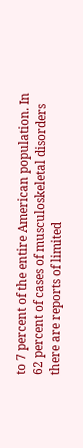to 7 percent of the entire American population. In 62 percent of cases of musculoskeletal disorders there are reports of limited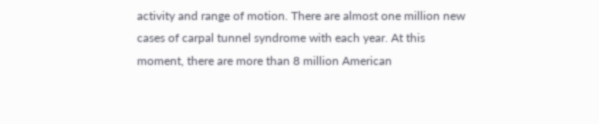activity and range of motion. There are almost one million new cases of carpal tunnel syndrome with each year. At this moment, there are more than 8 million American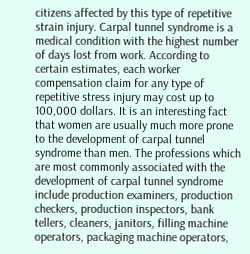citizens affected by this type of repetitive strain injury. Carpal tunnel syndrome is a medical condition with the highest number of days lost from work. According to certain estimates, each worker compensation claim for any type of repetitive stress injury may cost up to 100,000 dollars. It is an interesting fact that women are usually much more prone to the development of carpal tunnel syndrome than men. The professions which are most commonly associated with the development of carpal tunnel syndrome include production examiners, production checkers, production inspectors, bank tellers, cleaners, janitors, filling machine operators, packaging machine operators,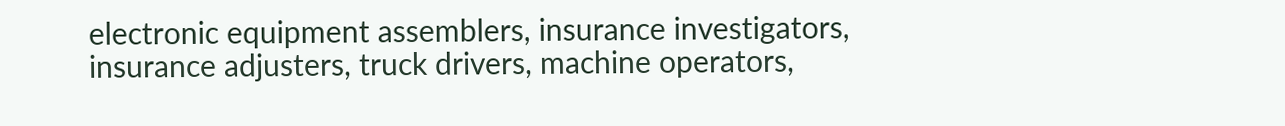electronic equipment assemblers, insurance investigators, insurance adjusters, truck drivers, machine operators,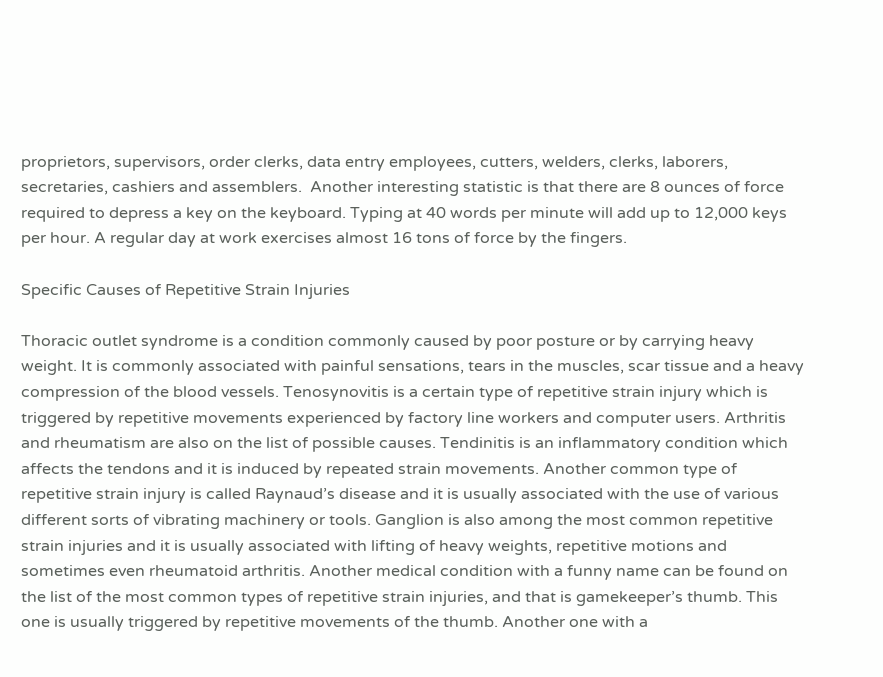proprietors, supervisors, order clerks, data entry employees, cutters, welders, clerks, laborers, secretaries, cashiers and assemblers.  Another interesting statistic is that there are 8 ounces of force required to depress a key on the keyboard. Typing at 40 words per minute will add up to 12,000 keys per hour. A regular day at work exercises almost 16 tons of force by the fingers.

Specific Causes of Repetitive Strain Injuries

Thoracic outlet syndrome is a condition commonly caused by poor posture or by carrying heavy weight. It is commonly associated with painful sensations, tears in the muscles, scar tissue and a heavy compression of the blood vessels. Tenosynovitis is a certain type of repetitive strain injury which is triggered by repetitive movements experienced by factory line workers and computer users. Arthritis and rheumatism are also on the list of possible causes. Tendinitis is an inflammatory condition which affects the tendons and it is induced by repeated strain movements. Another common type of repetitive strain injury is called Raynaud’s disease and it is usually associated with the use of various different sorts of vibrating machinery or tools. Ganglion is also among the most common repetitive strain injuries and it is usually associated with lifting of heavy weights, repetitive motions and sometimes even rheumatoid arthritis. Another medical condition with a funny name can be found on the list of the most common types of repetitive strain injuries, and that is gamekeeper’s thumb. This one is usually triggered by repetitive movements of the thumb. Another one with a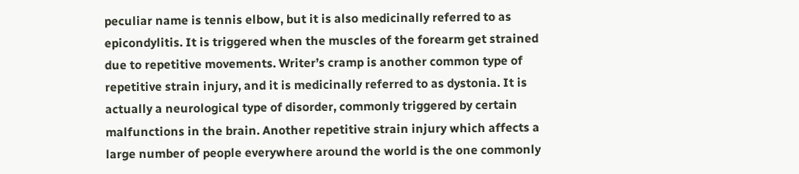peculiar name is tennis elbow, but it is also medicinally referred to as epicondylitis. It is triggered when the muscles of the forearm get strained due to repetitive movements. Writer’s cramp is another common type of repetitive strain injury, and it is medicinally referred to as dystonia. It is actually a neurological type of disorder, commonly triggered by certain malfunctions in the brain. Another repetitive strain injury which affects a large number of people everywhere around the world is the one commonly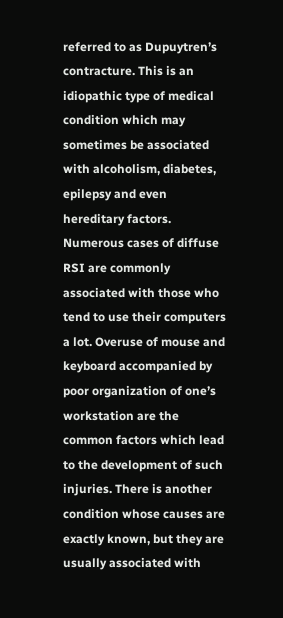referred to as Dupuytren’s contracture. This is an idiopathic type of medical condition which may sometimes be associated with alcoholism, diabetes, epilepsy and even hereditary factors. Numerous cases of diffuse RSI are commonly associated with those who tend to use their computers a lot. Overuse of mouse and keyboard accompanied by poor organization of one’s workstation are the common factors which lead to the development of such injuries. There is another condition whose causes are exactly known, but they are usually associated with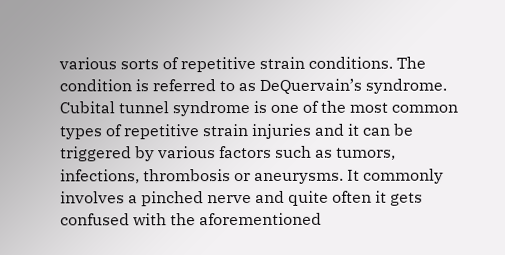various sorts of repetitive strain conditions. The condition is referred to as DeQuervain’s syndrome. Cubital tunnel syndrome is one of the most common types of repetitive strain injuries and it can be triggered by various factors such as tumors, infections, thrombosis or aneurysms. It commonly involves a pinched nerve and quite often it gets confused with the aforementioned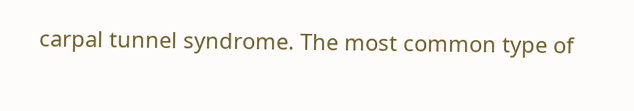carpal tunnel syndrome. The most common type of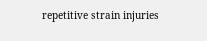repetitive strain injuries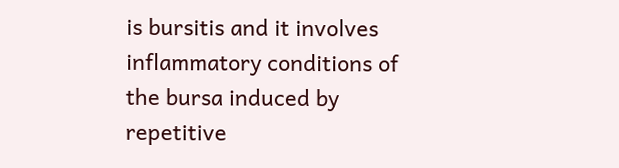is bursitis and it involves inflammatory conditions of the bursa induced by repetitive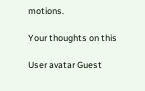motions.

Your thoughts on this

User avatar Guest